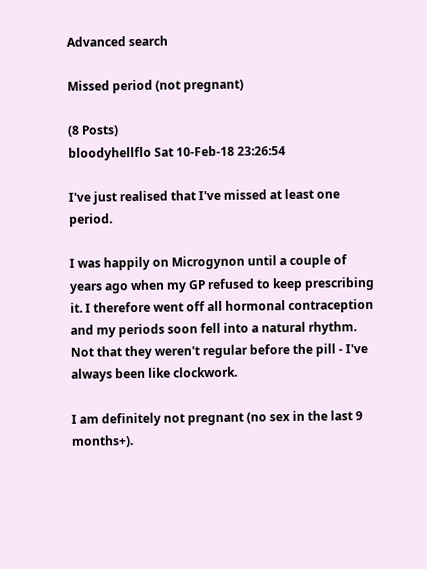Advanced search

Missed period (not pregnant)

(8 Posts)
bloodyhellflo Sat 10-Feb-18 23:26:54

I've just realised that I've missed at least one period.

I was happily on Microgynon until a couple of years ago when my GP refused to keep prescribing it. I therefore went off all hormonal contraception and my periods soon fell into a natural rhythm. Not that they weren't regular before the pill - I've always been like clockwork.

I am definitely not pregnant (no sex in the last 9 months+).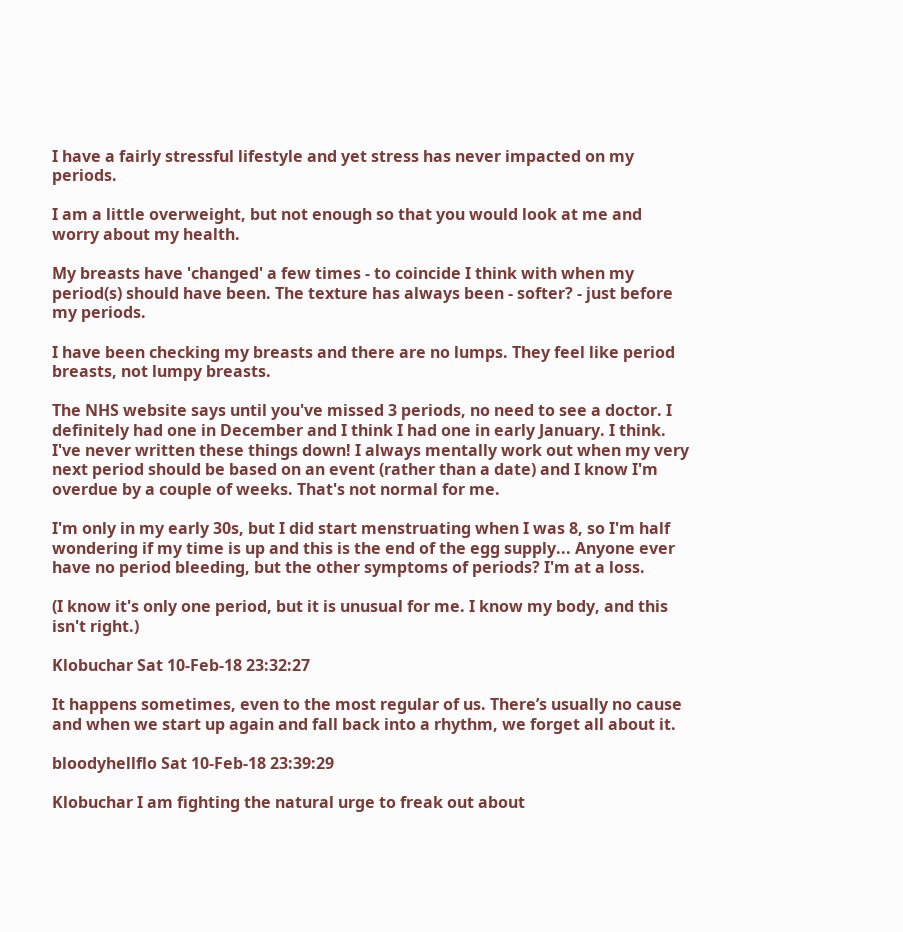I have a fairly stressful lifestyle and yet stress has never impacted on my periods.

I am a little overweight, but not enough so that you would look at me and worry about my health.

My breasts have 'changed' a few times - to coincide I think with when my period(s) should have been. The texture has always been - softer? - just before my periods.

I have been checking my breasts and there are no lumps. They feel like period breasts, not lumpy breasts.

The NHS website says until you've missed 3 periods, no need to see a doctor. I definitely had one in December and I think I had one in early January. I think. I've never written these things down! I always mentally work out when my very next period should be based on an event (rather than a date) and I know I'm overdue by a couple of weeks. That's not normal for me.

I'm only in my early 30s, but I did start menstruating when I was 8, so I'm half wondering if my time is up and this is the end of the egg supply... Anyone ever have no period bleeding, but the other symptoms of periods? I'm at a loss.

(I know it's only one period, but it is unusual for me. I know my body, and this isn't right.)

Klobuchar Sat 10-Feb-18 23:32:27

It happens sometimes, even to the most regular of us. There’s usually no cause and when we start up again and fall back into a rhythm, we forget all about it.

bloodyhellflo Sat 10-Feb-18 23:39:29

Klobuchar I am fighting the natural urge to freak out about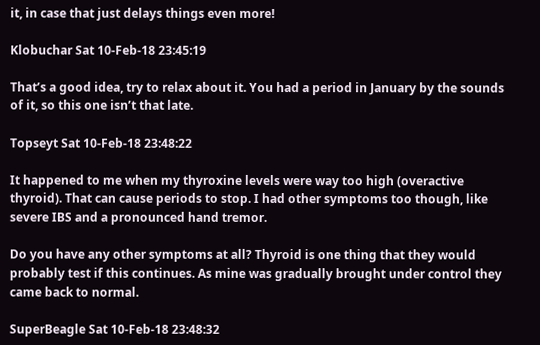it, in case that just delays things even more!

Klobuchar Sat 10-Feb-18 23:45:19

That’s a good idea, try to relax about it. You had a period in January by the sounds of it, so this one isn’t that late.

Topseyt Sat 10-Feb-18 23:48:22

It happened to me when my thyroxine levels were way too high (overactive thyroid). That can cause periods to stop. I had other symptoms too though, like severe IBS and a pronounced hand tremor.

Do you have any other symptoms at all? Thyroid is one thing that they would probably test if this continues. As mine was gradually brought under control they came back to normal.

SuperBeagle Sat 10-Feb-18 23:48:32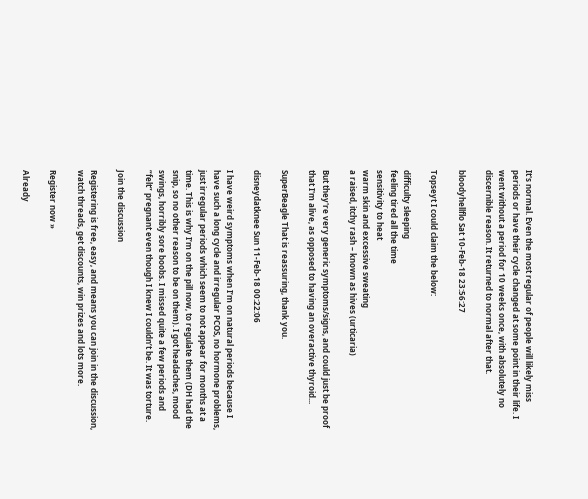It's normal. Even the most regular of people will likely miss periods or have their cycle changed at some point in their life. I went without a period for 10 weeks once, with absolutely no discernible reason. It returned to normal after that.

bloodyhellflo Sat 10-Feb-18 23:56:27

Topseyt I could claim the below:

difficulty sleeping
feeling tired all the time
sensitivity to heat
warm skin and excessive sweating
a raised, itchy rash – known as hives (urticaria)

But they're very generic symptoms/signs, and could just be proof that I'm alive, as opposed to having an overactive thyroid...

SuperBeagle That is reassuring, thank you.

disneydatknee Sun 11-Feb-18 00:22:06

I have weird symptoms when I’m on natural periods because I have such a long cycle and irregular PCOS, no hormone problems, just irregular periods which seem to not appear for months at a time. This is why I’m on the pill now, to regulate them (DH had the snip, so no other reason to be on them). I got headaches, mood swings, horribly sore boobs. I missed quite a few periods and “felt” pregnant even though I knew I couldn’t be. It was torture.

Join the discussion

Registering is free, easy, and means you can join in the discussion, watch threads, get discounts, win prizes and lots more.

Register now »

Already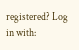registered? Log in with: